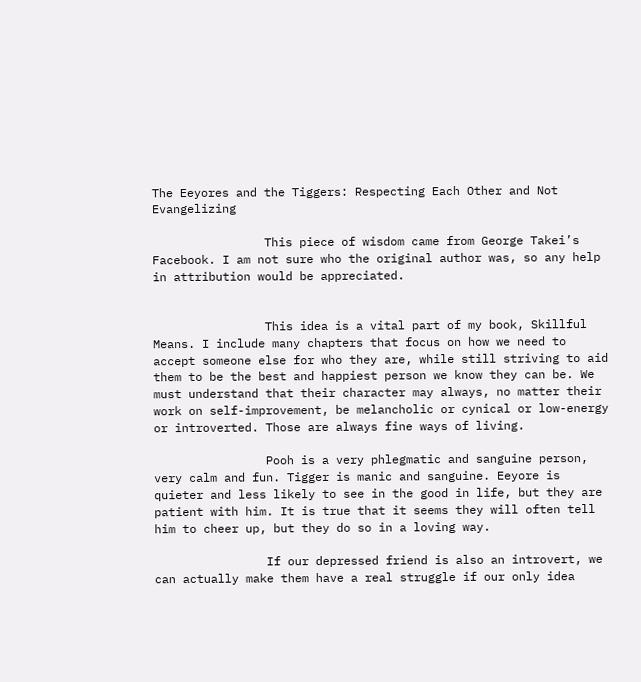The Eeyores and the Tiggers: Respecting Each Other and Not Evangelizing

                This piece of wisdom came from George Takei’s Facebook. I am not sure who the original author was, so any help in attribution would be appreciated.


                This idea is a vital part of my book, Skillful Means. I include many chapters that focus on how we need to accept someone else for who they are, while still striving to aid them to be the best and happiest person we know they can be. We must understand that their character may always, no matter their work on self-improvement, be melancholic or cynical or low-energy or introverted. Those are always fine ways of living.

                Pooh is a very phlegmatic and sanguine person, very calm and fun. Tigger is manic and sanguine. Eeyore is quieter and less likely to see in the good in life, but they are patient with him. It is true that it seems they will often tell him to cheer up, but they do so in a loving way.

                If our depressed friend is also an introvert, we can actually make them have a real struggle if our only idea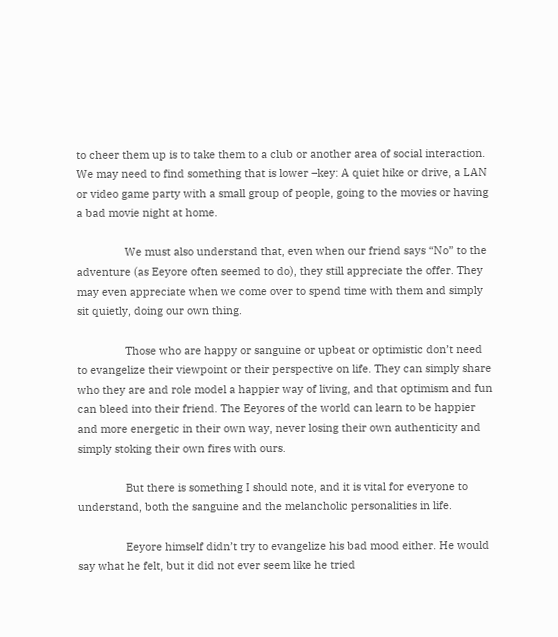to cheer them up is to take them to a club or another area of social interaction. We may need to find something that is lower –key: A quiet hike or drive, a LAN or video game party with a small group of people, going to the movies or having a bad movie night at home.

                We must also understand that, even when our friend says “No” to the adventure (as Eeyore often seemed to do), they still appreciate the offer. They may even appreciate when we come over to spend time with them and simply sit quietly, doing our own thing.

                Those who are happy or sanguine or upbeat or optimistic don’t need to evangelize their viewpoint or their perspective on life. They can simply share who they are and role model a happier way of living, and that optimism and fun can bleed into their friend. The Eeyores of the world can learn to be happier and more energetic in their own way, never losing their own authenticity and simply stoking their own fires with ours.

                But there is something I should note, and it is vital for everyone to understand, both the sanguine and the melancholic personalities in life.

                Eeyore himself didn’t try to evangelize his bad mood either. He would say what he felt, but it did not ever seem like he tried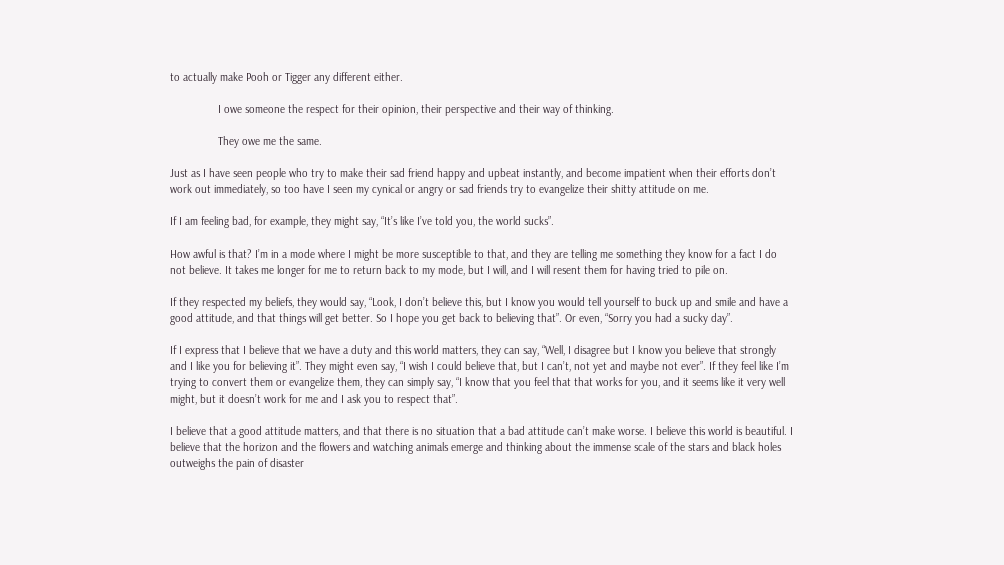to actually make Pooh or Tigger any different either.

                I owe someone the respect for their opinion, their perspective and their way of thinking.

                They owe me the same.

Just as I have seen people who try to make their sad friend happy and upbeat instantly, and become impatient when their efforts don’t work out immediately, so too have I seen my cynical or angry or sad friends try to evangelize their shitty attitude on me.

If I am feeling bad, for example, they might say, “It’s like I’ve told you, the world sucks”.

How awful is that? I’m in a mode where I might be more susceptible to that, and they are telling me something they know for a fact I do not believe. It takes me longer for me to return back to my mode, but I will, and I will resent them for having tried to pile on.

If they respected my beliefs, they would say, “Look, I don’t believe this, but I know you would tell yourself to buck up and smile and have a good attitude, and that things will get better. So I hope you get back to believing that”. Or even, “Sorry you had a sucky day”.

If I express that I believe that we have a duty and this world matters, they can say, “Well, I disagree but I know you believe that strongly and I like you for believing it”. They might even say, “I wish I could believe that, but I can’t, not yet and maybe not ever”. If they feel like I’m trying to convert them or evangelize them, they can simply say, “I know that you feel that that works for you, and it seems like it very well might, but it doesn’t work for me and I ask you to respect that”.

I believe that a good attitude matters, and that there is no situation that a bad attitude can’t make worse. I believe this world is beautiful. I believe that the horizon and the flowers and watching animals emerge and thinking about the immense scale of the stars and black holes outweighs the pain of disaster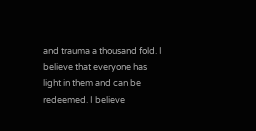and trauma a thousand fold. I believe that everyone has light in them and can be redeemed. I believe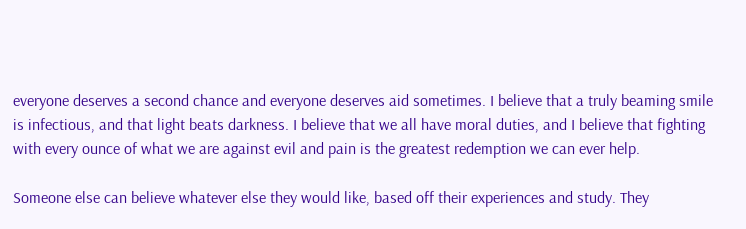everyone deserves a second chance and everyone deserves aid sometimes. I believe that a truly beaming smile is infectious, and that light beats darkness. I believe that we all have moral duties, and I believe that fighting with every ounce of what we are against evil and pain is the greatest redemption we can ever help.

Someone else can believe whatever else they would like, based off their experiences and study. They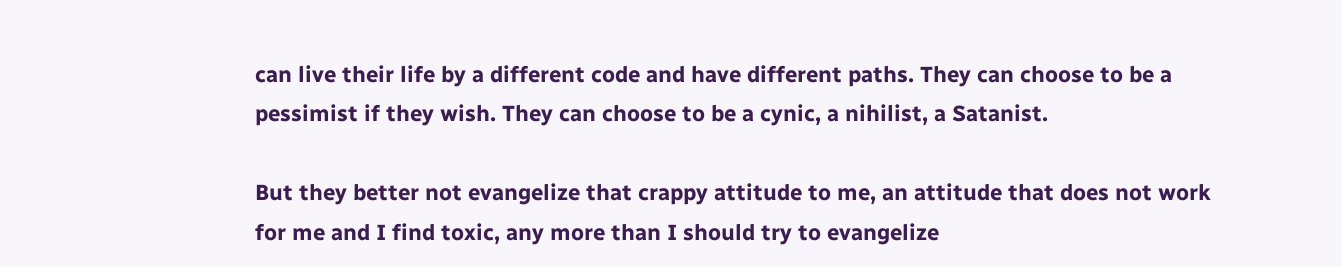can live their life by a different code and have different paths. They can choose to be a pessimist if they wish. They can choose to be a cynic, a nihilist, a Satanist.

But they better not evangelize that crappy attitude to me, an attitude that does not work for me and I find toxic, any more than I should try to evangelize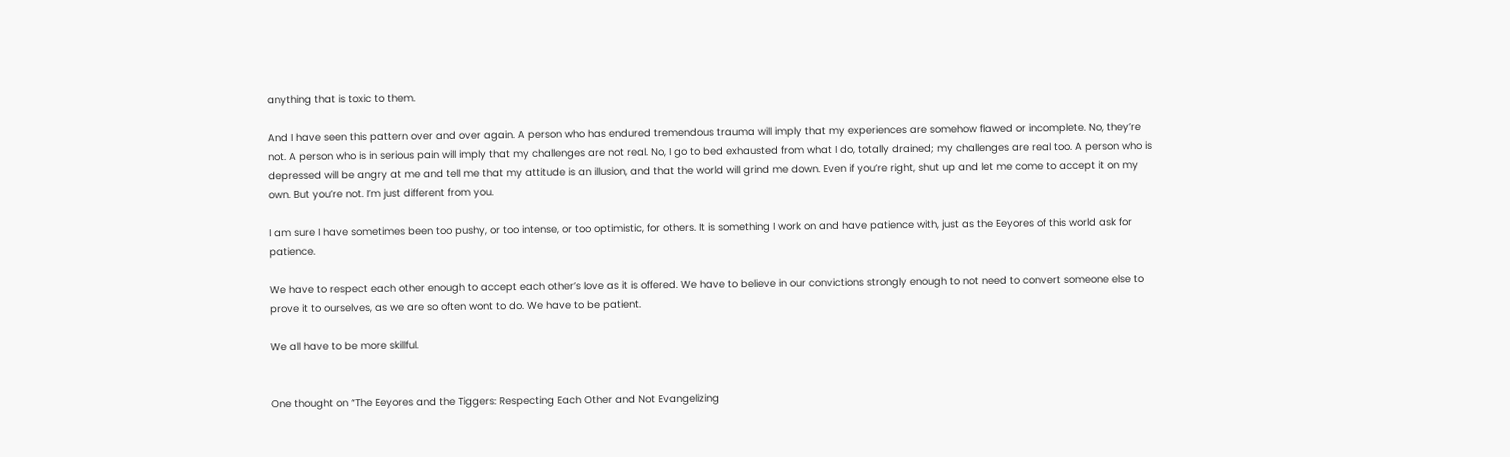anything that is toxic to them.

And I have seen this pattern over and over again. A person who has endured tremendous trauma will imply that my experiences are somehow flawed or incomplete. No, they’re not. A person who is in serious pain will imply that my challenges are not real. No, I go to bed exhausted from what I do, totally drained; my challenges are real too. A person who is depressed will be angry at me and tell me that my attitude is an illusion, and that the world will grind me down. Even if you’re right, shut up and let me come to accept it on my own. But you’re not. I’m just different from you.

I am sure I have sometimes been too pushy, or too intense, or too optimistic, for others. It is something I work on and have patience with, just as the Eeyores of this world ask for patience.

We have to respect each other enough to accept each other’s love as it is offered. We have to believe in our convictions strongly enough to not need to convert someone else to prove it to ourselves, as we are so often wont to do. We have to be patient.

We all have to be more skillful.


One thought on “The Eeyores and the Tiggers: Respecting Each Other and Not Evangelizing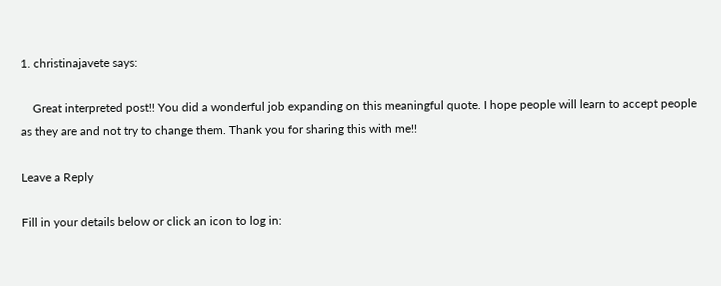1. christinajavete says:

    Great interpreted post!! You did a wonderful job expanding on this meaningful quote. I hope people will learn to accept people as they are and not try to change them. Thank you for sharing this with me!!

Leave a Reply

Fill in your details below or click an icon to log in: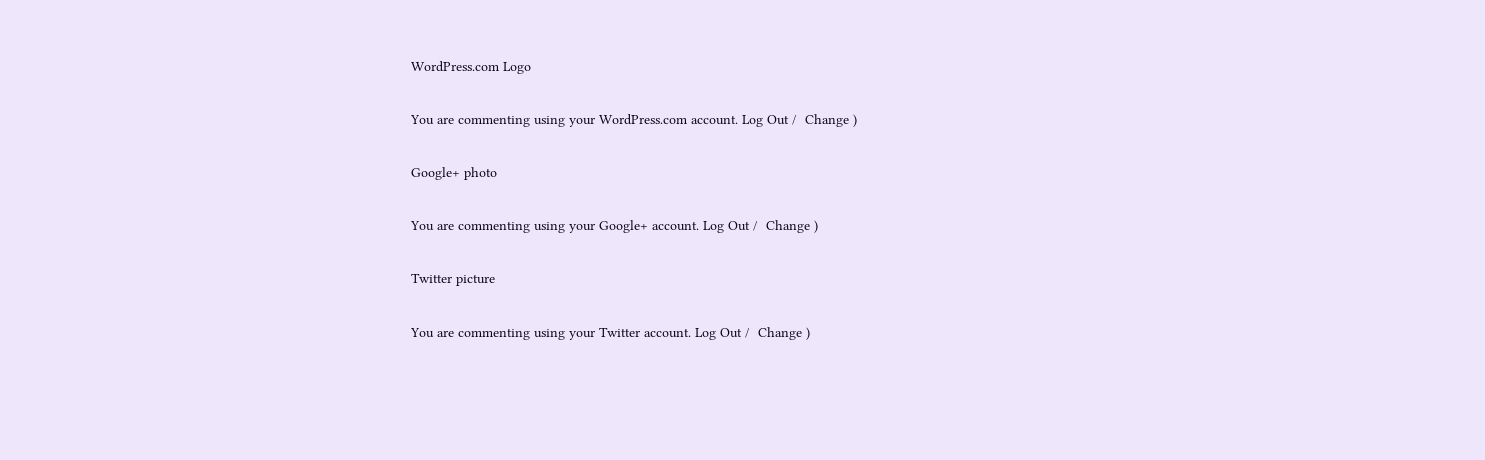WordPress.com Logo

You are commenting using your WordPress.com account. Log Out /  Change )

Google+ photo

You are commenting using your Google+ account. Log Out /  Change )

Twitter picture

You are commenting using your Twitter account. Log Out /  Change )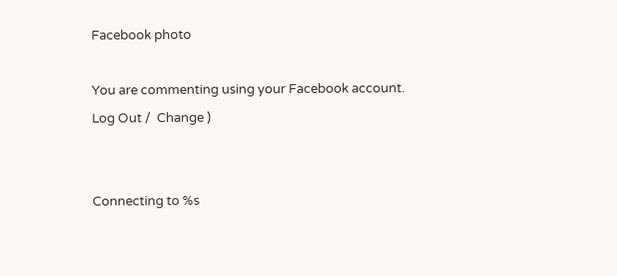Facebook photo

You are commenting using your Facebook account. Log Out /  Change )


Connecting to %s